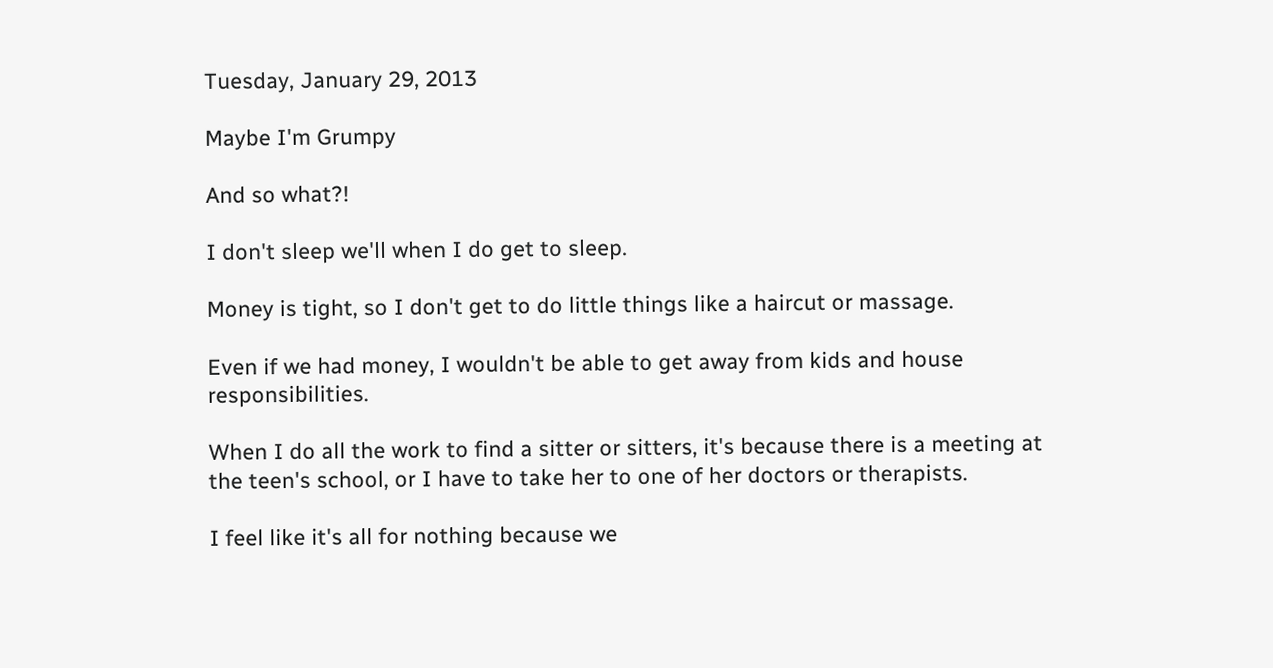Tuesday, January 29, 2013

Maybe I'm Grumpy

And so what?!

I don't sleep we'll when I do get to sleep.

Money is tight, so I don't get to do little things like a haircut or massage.

Even if we had money, I wouldn't be able to get away from kids and house responsibilities.

When I do all the work to find a sitter or sitters, it's because there is a meeting at the teen's school, or I have to take her to one of her doctors or therapists.

I feel like it's all for nothing because we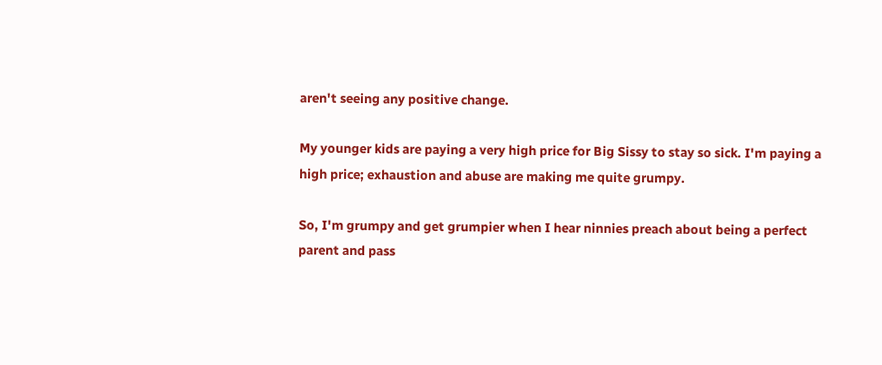aren't seeing any positive change.

My younger kids are paying a very high price for Big Sissy to stay so sick. I'm paying a high price; exhaustion and abuse are making me quite grumpy.

So, I'm grumpy and get grumpier when I hear ninnies preach about being a perfect parent and pass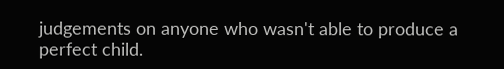judgements on anyone who wasn't able to produce a perfect child.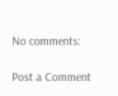No comments:

Post a Comment